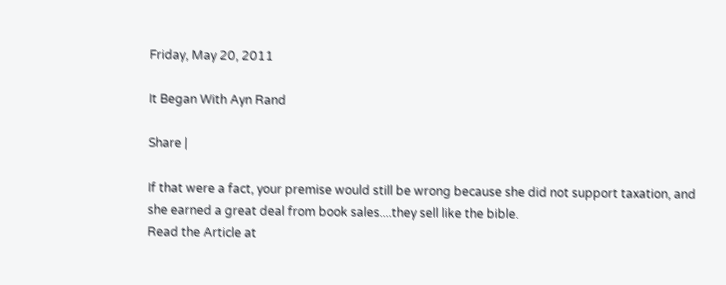Friday, May 20, 2011

It Began With Ayn Rand

Share |

If that were a fact, your premise would still be wrong because she did not support taxation, and she earned a great deal from book sales....they sell like the bible.
Read the Article at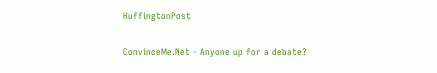HuffingtonPost

ConvinceMe.Net - Anyone up for a debate?